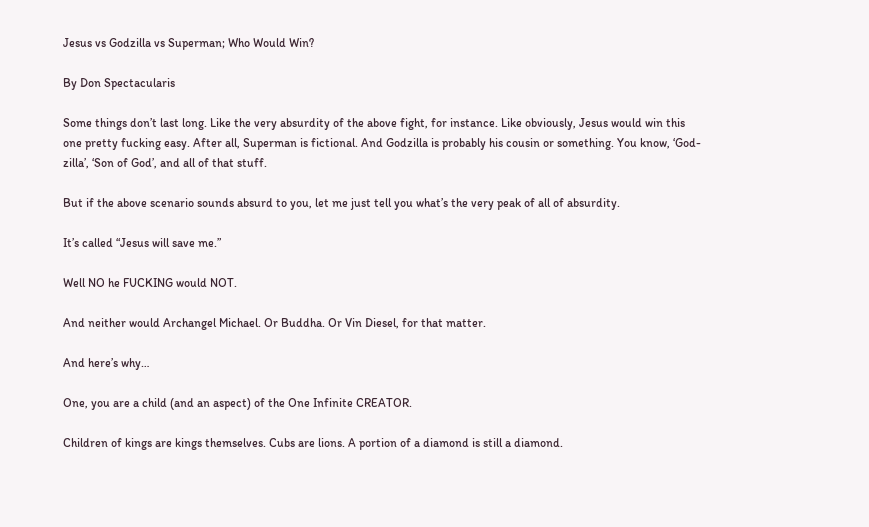Jesus vs Godzilla vs Superman; Who Would Win?

By Don Spectacularis

Some things don’t last long. Like the very absurdity of the above fight, for instance. Like obviously, Jesus would win this one pretty fucking easy. After all, Superman is fictional. And Godzilla is probably his cousin or something. You know, ‘God-zilla’, ‘Son of God’, and all of that stuff.

But if the above scenario sounds absurd to you, let me just tell you what’s the very peak of all of absurdity.

It’s called “Jesus will save me.”

Well NO he FUCKING would NOT.

And neither would Archangel Michael. Or Buddha. Or Vin Diesel, for that matter.

And here’s why…

One, you are a child (and an aspect) of the One Infinite CREATOR.

Children of kings are kings themselves. Cubs are lions. A portion of a diamond is still a diamond.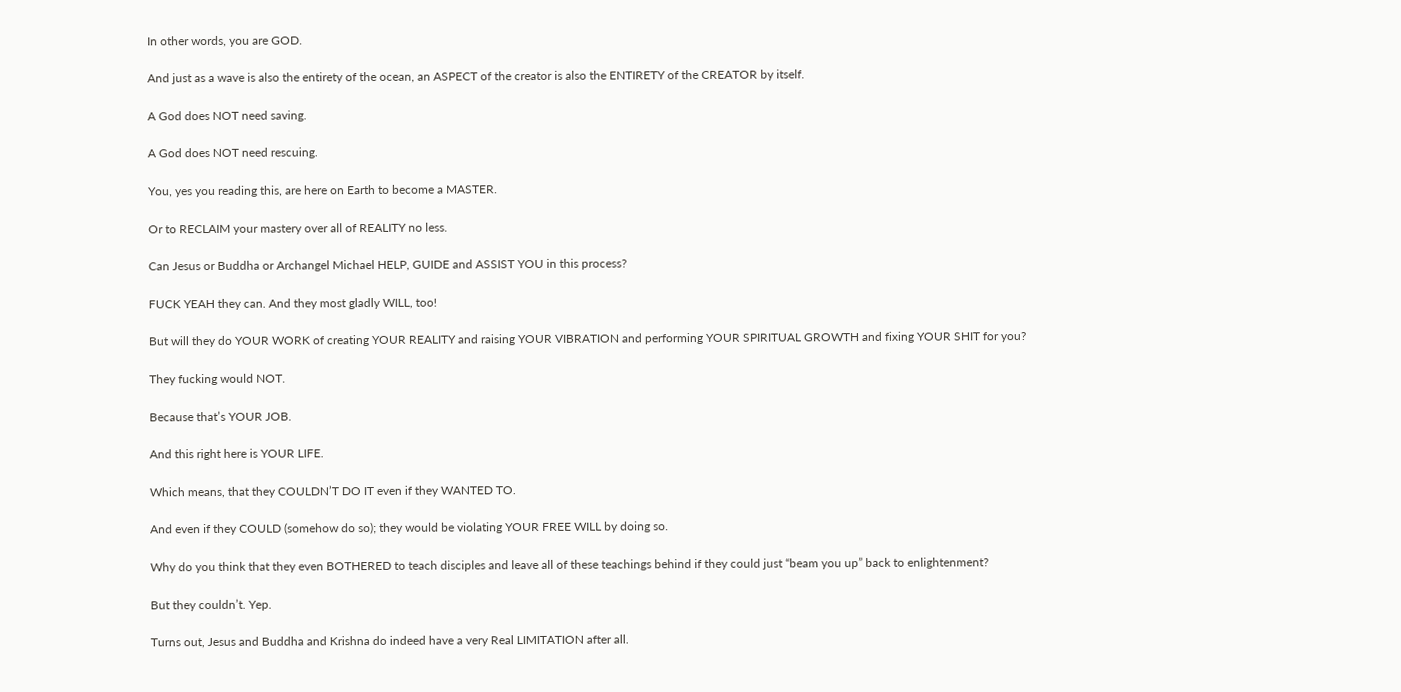In other words, you are GOD.

And just as a wave is also the entirety of the ocean, an ASPECT of the creator is also the ENTIRETY of the CREATOR by itself.

A God does NOT need saving.

A God does NOT need rescuing.

You, yes you reading this, are here on Earth to become a MASTER.

Or to RECLAIM your mastery over all of REALITY no less.

Can Jesus or Buddha or Archangel Michael HELP, GUIDE and ASSIST YOU in this process?

FUCK YEAH they can. And they most gladly WILL, too!

But will they do YOUR WORK of creating YOUR REALITY and raising YOUR VIBRATION and performing YOUR SPIRITUAL GROWTH and fixing YOUR SHIT for you?

They fucking would NOT.

Because that’s YOUR JOB.

And this right here is YOUR LIFE.

Which means, that they COULDN’T DO IT even if they WANTED TO.

And even if they COULD (somehow do so); they would be violating YOUR FREE WILL by doing so.

Why do you think that they even BOTHERED to teach disciples and leave all of these teachings behind if they could just “beam you up” back to enlightenment?

But they couldn’t. Yep.

Turns out, Jesus and Buddha and Krishna do indeed have a very Real LIMITATION after all.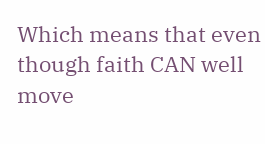Which means that even though faith CAN well move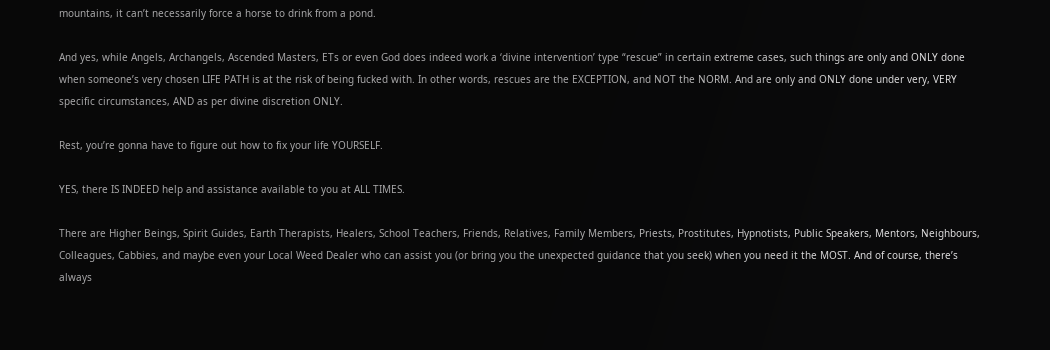mountains, it can’t necessarily force a horse to drink from a pond.

And yes, while Angels, Archangels, Ascended Masters, ETs or even God does indeed work a ‘divine intervention’ type “rescue” in certain extreme cases, such things are only and ONLY done when someone’s very chosen LIFE PATH is at the risk of being fucked with. In other words, rescues are the EXCEPTION, and NOT the NORM. And are only and ONLY done under very, VERY specific circumstances, AND as per divine discretion ONLY.

Rest, you’re gonna have to figure out how to fix your life YOURSELF.

YES, there IS INDEED help and assistance available to you at ALL TIMES.

There are Higher Beings, Spirit Guides, Earth Therapists, Healers, School Teachers, Friends, Relatives, Family Members, Priests, Prostitutes, Hypnotists, Public Speakers, Mentors, Neighbours, Colleagues, Cabbies, and maybe even your Local Weed Dealer who can assist you (or bring you the unexpected guidance that you seek) when you need it the MOST. And of course, there’s always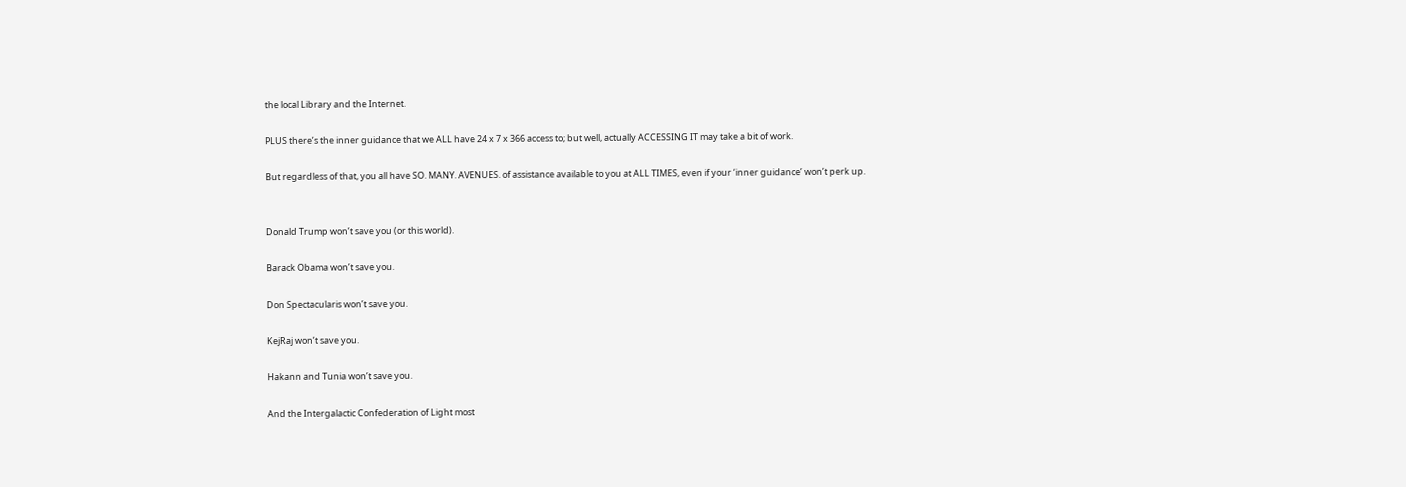the local Library and the Internet.

PLUS there’s the inner guidance that we ALL have 24 x 7 x 366 access to; but well, actually ACCESSING IT may take a bit of work.

But regardless of that, you all have SO. MANY. AVENUES. of assistance available to you at ALL TIMES, even if your ‘inner guidance’ won’t perk up.


Donald Trump won’t save you (or this world).

Barack Obama won’t save you.

Don Spectacularis won’t save you.

KejRaj won’t save you.

Hakann and Tunia won’t save you.

And the Intergalactic Confederation of Light most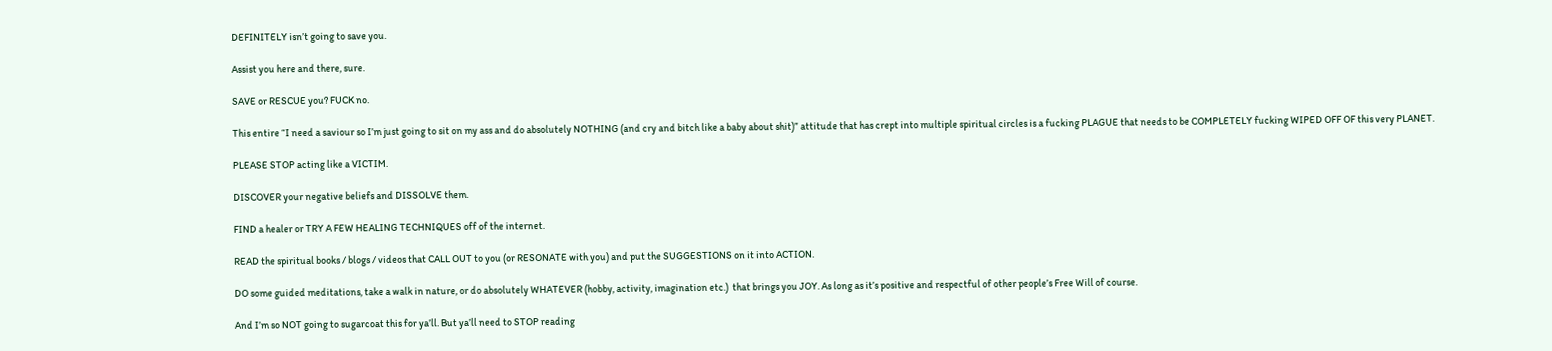DEFINITELY isn’t going to save you.

Assist you here and there, sure.

SAVE or RESCUE you? FUCK no.

This entire “I need a saviour so I’m just going to sit on my ass and do absolutely NOTHING (and cry and bitch like a baby about shit)” attitude that has crept into multiple spiritual circles is a fucking PLAGUE that needs to be COMPLETELY fucking WIPED OFF OF this very PLANET.

PLEASE STOP acting like a VICTIM.

DISCOVER your negative beliefs and DISSOLVE them.

FIND a healer or TRY A FEW HEALING TECHNIQUES off of the internet.

READ the spiritual books / blogs / videos that CALL OUT to you (or RESONATE with you) and put the SUGGESTIONS on it into ACTION.

DO some guided meditations, take a walk in nature, or do absolutely WHATEVER (hobby, activity, imagination etc.)  that brings you JOY. As long as it’s positive and respectful of other people’s Free Will of course.

And I’m so NOT going to sugarcoat this for ya’ll. But ya’ll need to STOP reading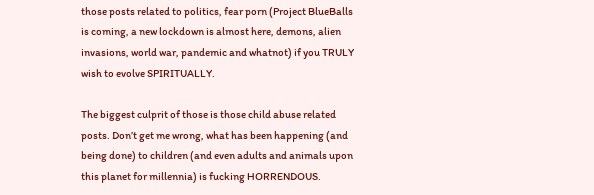those posts related to politics, fear porn (Project BlueBalls is coming, a new lockdown is almost here, demons, alien invasions, world war, pandemic and whatnot) if you TRULY wish to evolve SPIRITUALLY.

The biggest culprit of those is those child abuse related posts. Don’t get me wrong, what has been happening (and being done) to children (and even adults and animals upon this planet for millennia) is fucking HORRENDOUS.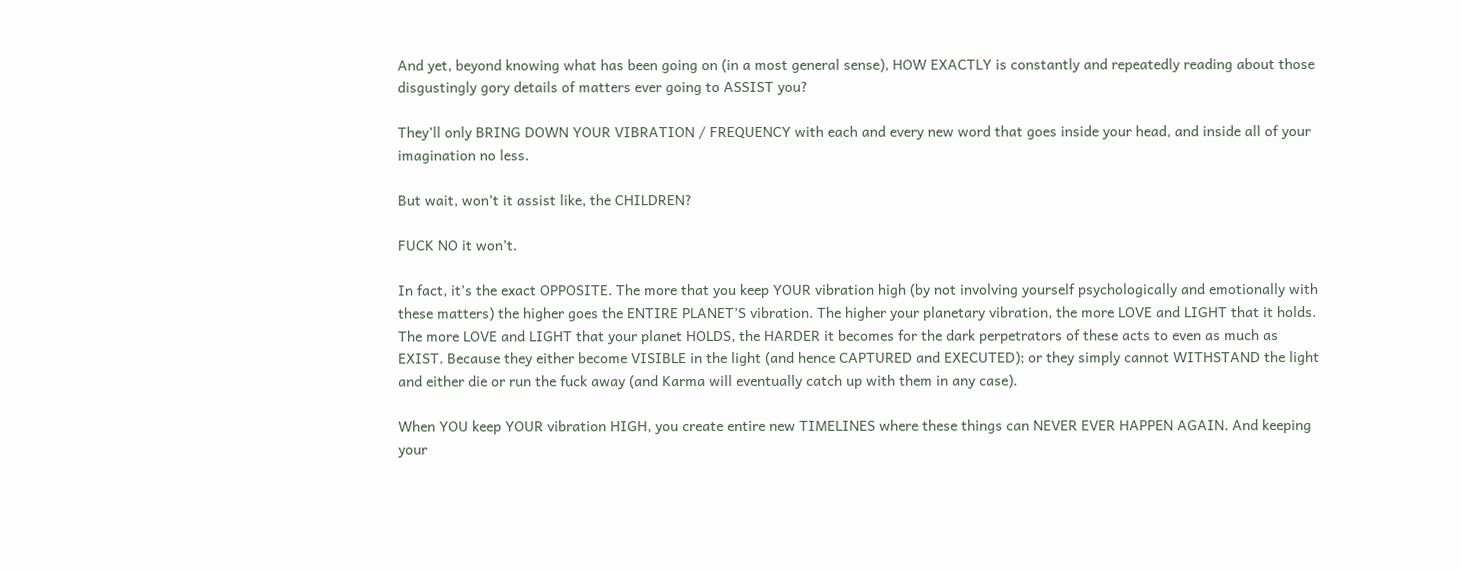And yet, beyond knowing what has been going on (in a most general sense), HOW EXACTLY is constantly and repeatedly reading about those disgustingly gory details of matters ever going to ASSIST you?

They’ll only BRING DOWN YOUR VIBRATION / FREQUENCY with each and every new word that goes inside your head, and inside all of your imagination no less.

But wait, won’t it assist like, the CHILDREN?

FUCK NO it won’t.

In fact, it’s the exact OPPOSITE. The more that you keep YOUR vibration high (by not involving yourself psychologically and emotionally with these matters) the higher goes the ENTIRE PLANET’S vibration. The higher your planetary vibration, the more LOVE and LIGHT that it holds. The more LOVE and LIGHT that your planet HOLDS, the HARDER it becomes for the dark perpetrators of these acts to even as much as EXIST. Because they either become VISIBLE in the light (and hence CAPTURED and EXECUTED); or they simply cannot WITHSTAND the light and either die or run the fuck away (and Karma will eventually catch up with them in any case).

When YOU keep YOUR vibration HIGH, you create entire new TIMELINES where these things can NEVER EVER HAPPEN AGAIN. And keeping your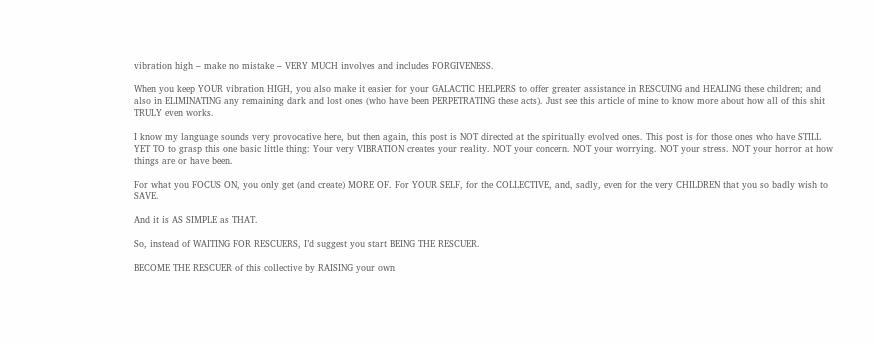vibration high – make no mistake – VERY MUCH involves and includes FORGIVENESS.

When you keep YOUR vibration HIGH, you also make it easier for your GALACTIC HELPERS to offer greater assistance in RESCUING and HEALING these children; and also in ELIMINATING any remaining dark and lost ones (who have been PERPETRATING these acts). Just see this article of mine to know more about how all of this shit TRULY even works.

I know my language sounds very provocative here, but then again, this post is NOT directed at the spiritually evolved ones. This post is for those ones who have STILL YET TO to grasp this one basic little thing: Your very VIBRATION creates your reality. NOT your concern. NOT your worrying. NOT your stress. NOT your horror at how things are or have been.

For what you FOCUS ON, you only get (and create) MORE OF. For YOUR SELF, for the COLLECTIVE, and, sadly, even for the very CHILDREN that you so badly wish to SAVE.

And it is AS SIMPLE as THAT.

So, instead of WAITING FOR RESCUERS, I’d suggest you start BEING THE RESCUER.

BECOME THE RESCUER of this collective by RAISING your own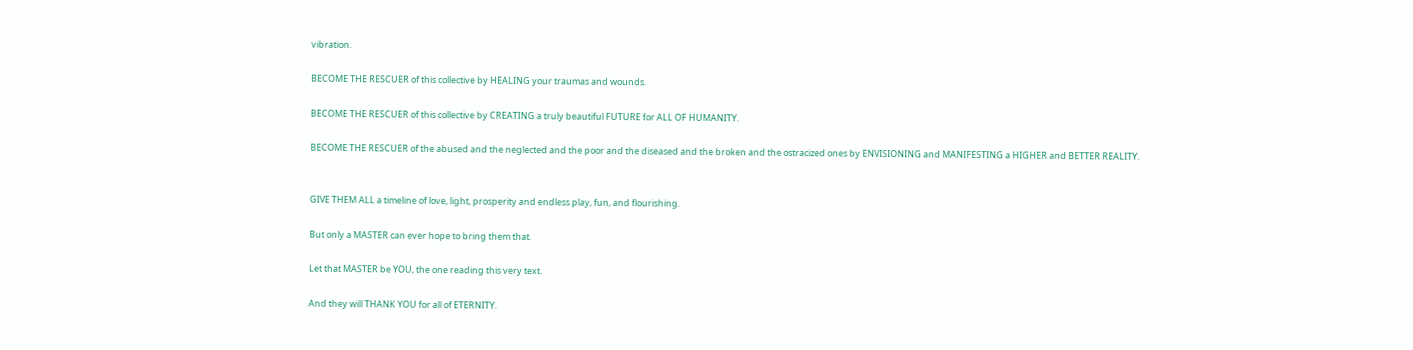vibration.

BECOME THE RESCUER of this collective by HEALING your traumas and wounds.

BECOME THE RESCUER of this collective by CREATING a truly beautiful FUTURE for ALL OF HUMANITY.

BECOME THE RESCUER of the abused and the neglected and the poor and the diseased and the broken and the ostracized ones by ENVISIONING and MANIFESTING a HIGHER and BETTER REALITY.


GIVE THEM ALL a timeline of love, light, prosperity and endless play, fun, and flourishing.

But only a MASTER can ever hope to bring them that.

Let that MASTER be YOU, the one reading this very text.

And they will THANK YOU for all of ETERNITY.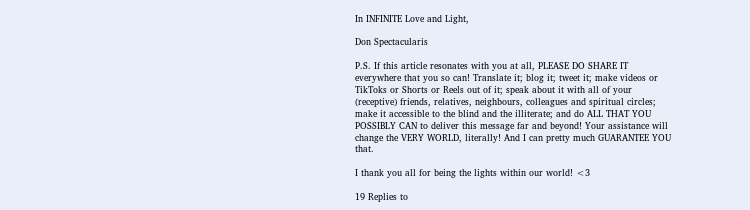In INFINITE Love and Light,

Don Spectacularis

P.S. If this article resonates with you at all, PLEASE DO SHARE IT everywhere that you so can! Translate it; blog it; tweet it; make videos or TikToks or Shorts or Reels out of it; speak about it with all of your (receptive) friends, relatives, neighbours, colleagues and spiritual circles; make it accessible to the blind and the illiterate; and do ALL THAT YOU POSSIBLY CAN to deliver this message far and beyond! Your assistance will change the VERY WORLD, literally! And I can pretty much GUARANTEE YOU that.

I thank you all for being the lights within our world! <3

19 Replies to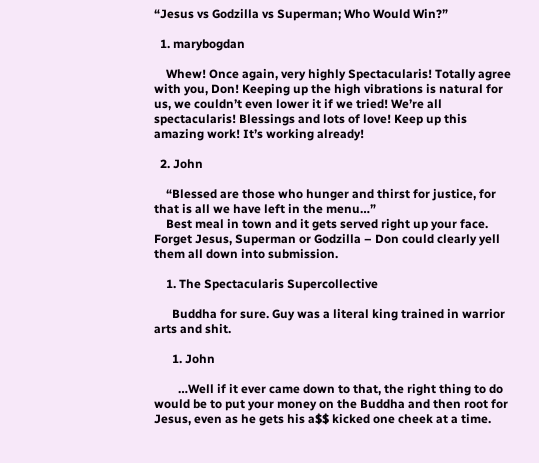“Jesus vs Godzilla vs Superman; Who Would Win?”

  1. marybogdan

    Whew! Once again, very highly Spectacularis! Totally agree with you, Don! Keeping up the high vibrations is natural for us, we couldn’t even lower it if we tried! We’re all spectacularis! Blessings and lots of love! Keep up this amazing work! It’s working already!

  2. John

    “Blessed are those who hunger and thirst for justice, for that is all we have left in the menu…”
    Best meal in town and it gets served right up your face. Forget Jesus, Superman or Godzilla – Don could clearly yell them all down into submission.

    1. The Spectacularis Supercollective

      Buddha for sure. Guy was a literal king trained in warrior arts and shit.

      1. John

        …Well if it ever came down to that, the right thing to do would be to put your money on the Buddha and then root for Jesus, even as he gets his a$$ kicked one cheek at a time.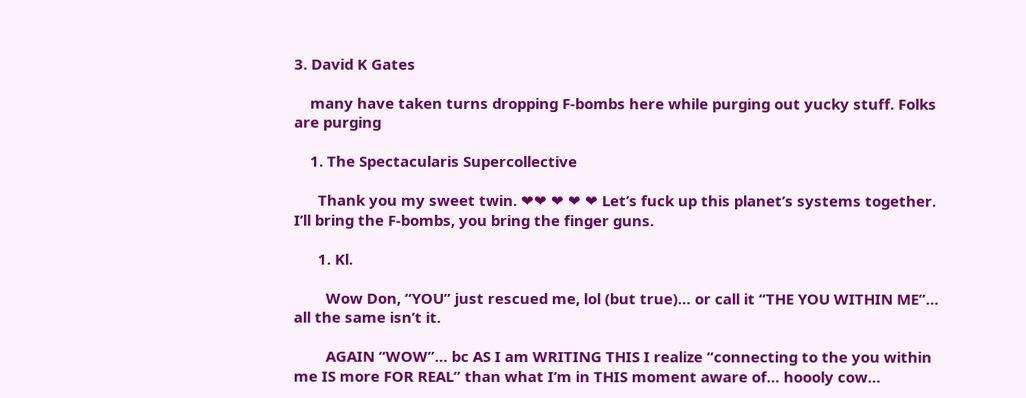3. David K Gates

    many have taken turns dropping F-bombs here while purging out yucky stuff. Folks are purging

    1. The Spectacularis Supercollective

      Thank you my sweet twin. ❤❤ ❤ ❤ ❤ Let’s fuck up this planet’s systems together. I’ll bring the F-bombs, you bring the finger guns.

      1. Kl.

        Wow Don, “YOU” just rescued me, lol (but true)… or call it “THE YOU WITHIN ME”… all the same isn’t it.

        AGAIN “WOW”… bc AS I am WRITING THIS I realize “connecting to the you within me IS more FOR REAL” than what I’m in THIS moment aware of… hoooly cow…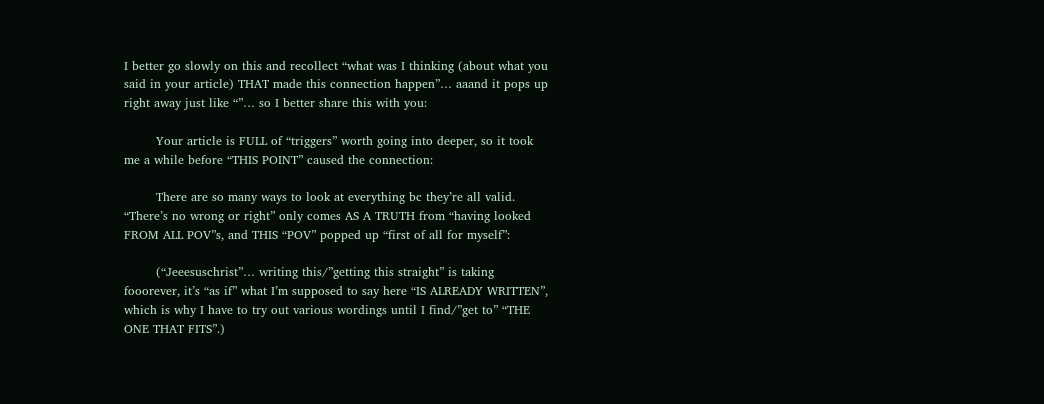I better go slowly on this and recollect “what was I thinking (about what you said in your article) THAT made this connection happen”… aaand it pops up right away just like “”… so I better share this with you:

        Your article is FULL of “triggers” worth going into deeper, so it took me a while before “THIS POINT” caused the connection:

        There are so many ways to look at everything bc they’re all valid. “There’s no wrong or right” only comes AS A TRUTH from “having looked FROM ALL POV”s, and THIS “POV” popped up “first of all for myself”:

        (“Jeeesuschrist”… writing this/”getting this straight” is taking fooorever, it’s “as if” what I’m supposed to say here “IS ALREADY WRITTEN”, which is why I have to try out various wordings until I find/”get to” “THE ONE THAT FITS”.)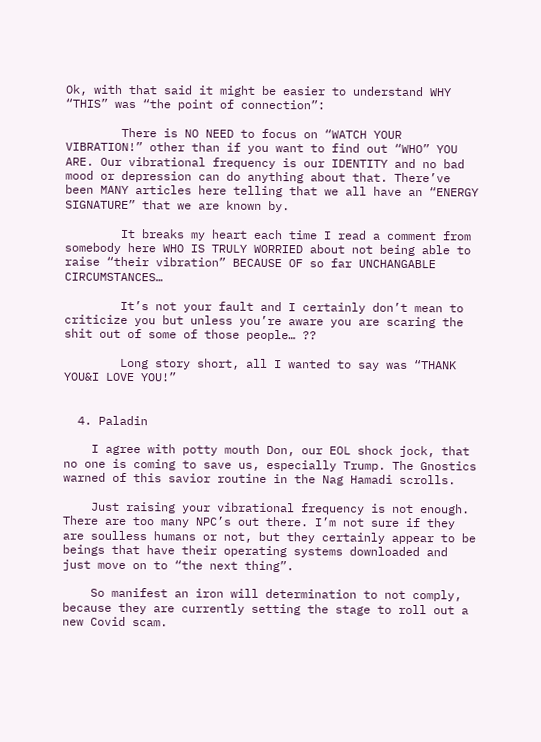Ok, with that said it might be easier to understand WHY “THIS” was “the point of connection”:

        There is NO NEED to focus on “WATCH YOUR VIBRATION!” other than if you want to find out “WHO” YOU ARE. Our vibrational frequency is our IDENTITY and no bad mood or depression can do anything about that. There’ve been MANY articles here telling that we all have an “ENERGY SIGNATURE” that we are known by.

        It breaks my heart each time I read a comment from somebody here WHO IS TRULY WORRIED about not being able to raise “their vibration” BECAUSE OF so far UNCHANGABLE CIRCUMSTANCES…

        It’s not your fault and I certainly don’t mean to criticize you but unless you’re aware you are scaring the shit out of some of those people… ??

        Long story short, all I wanted to say was “THANK YOU&I LOVE YOU!”


  4. Paladin

    I agree with potty mouth Don, our EOL shock jock, that no one is coming to save us, especially Trump. The Gnostics warned of this savior routine in the Nag Hamadi scrolls.

    Just raising your vibrational frequency is not enough. There are too many NPC’s out there. I’m not sure if they are soulless humans or not, but they certainly appear to be beings that have their operating systems downloaded and just move on to “the next thing”.

    So manifest an iron will determination to not comply, because they are currently setting the stage to roll out a new Covid scam.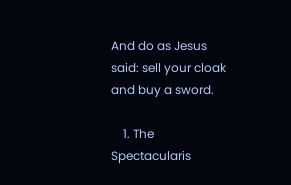And do as Jesus said: sell your cloak and buy a sword.

    1. The Spectacularis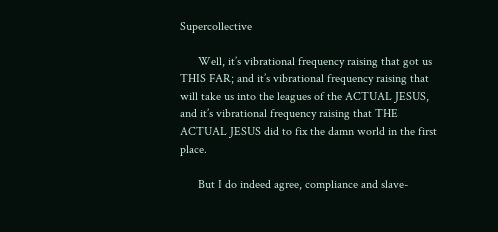Supercollective

      Well, it’s vibrational frequency raising that got us THIS FAR; and it’s vibrational frequency raising that will take us into the leagues of the ACTUAL JESUS, and it’s vibrational frequency raising that THE ACTUAL JESUS did to fix the damn world in the first place.

      But I do indeed agree, compliance and slave-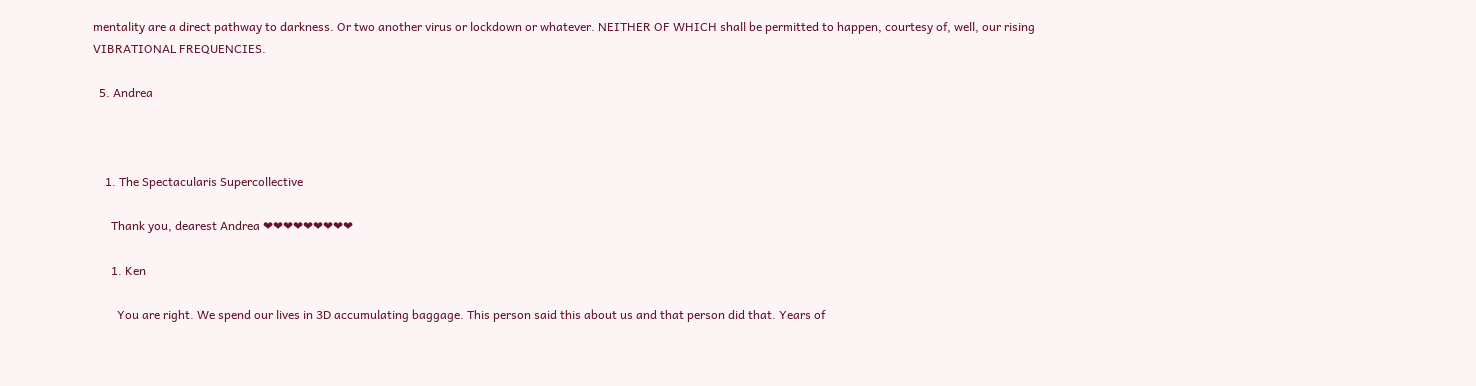mentality are a direct pathway to darkness. Or two another virus or lockdown or whatever. NEITHER OF WHICH shall be permitted to happen, courtesy of, well, our rising VIBRATIONAL FREQUENCIES.

  5. Andrea



    1. The Spectacularis Supercollective

      Thank you, dearest Andrea ❤❤❤❤❤❤❤❤❤

      1. Ken

        You are right. We spend our lives in 3D accumulating baggage. This person said this about us and that person did that. Years of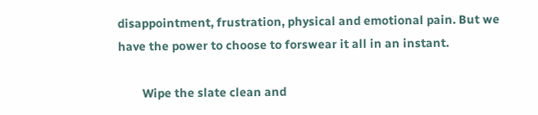disappointment, frustration, physical and emotional pain. But we have the power to choose to forswear it all in an instant.

        Wipe the slate clean and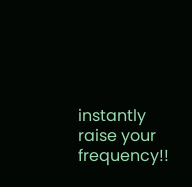instantly raise your frequency!!